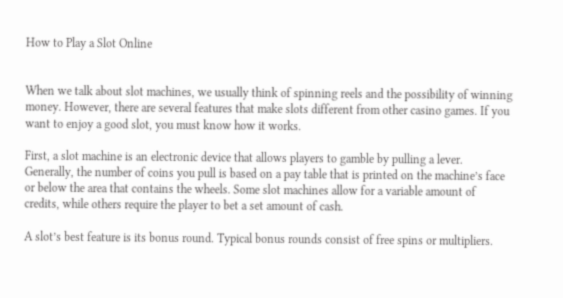How to Play a Slot Online


When we talk about slot machines, we usually think of spinning reels and the possibility of winning money. However, there are several features that make slots different from other casino games. If you want to enjoy a good slot, you must know how it works.

First, a slot machine is an electronic device that allows players to gamble by pulling a lever. Generally, the number of coins you pull is based on a pay table that is printed on the machine’s face or below the area that contains the wheels. Some slot machines allow for a variable amount of credits, while others require the player to bet a set amount of cash.

A slot’s best feature is its bonus round. Typical bonus rounds consist of free spins or multipliers.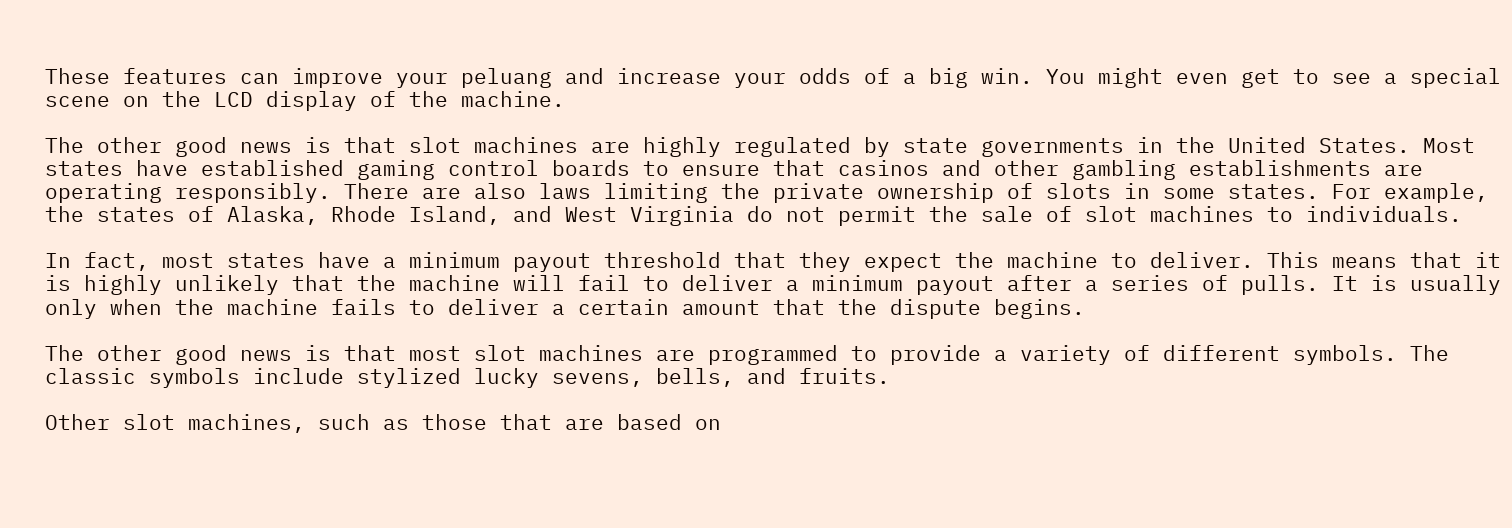These features can improve your peluang and increase your odds of a big win. You might even get to see a special scene on the LCD display of the machine.

The other good news is that slot machines are highly regulated by state governments in the United States. Most states have established gaming control boards to ensure that casinos and other gambling establishments are operating responsibly. There are also laws limiting the private ownership of slots in some states. For example, the states of Alaska, Rhode Island, and West Virginia do not permit the sale of slot machines to individuals.

In fact, most states have a minimum payout threshold that they expect the machine to deliver. This means that it is highly unlikely that the machine will fail to deliver a minimum payout after a series of pulls. It is usually only when the machine fails to deliver a certain amount that the dispute begins.

The other good news is that most slot machines are programmed to provide a variety of different symbols. The classic symbols include stylized lucky sevens, bells, and fruits.

Other slot machines, such as those that are based on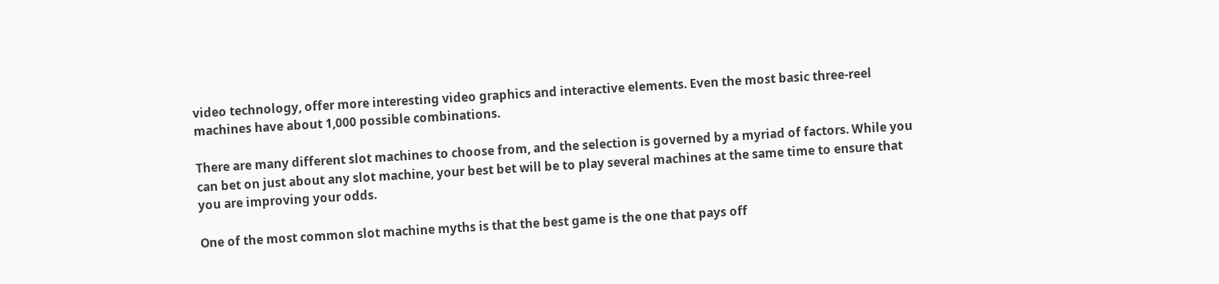video technology, offer more interesting video graphics and interactive elements. Even the most basic three-reel machines have about 1,000 possible combinations.

There are many different slot machines to choose from, and the selection is governed by a myriad of factors. While you can bet on just about any slot machine, your best bet will be to play several machines at the same time to ensure that you are improving your odds.

One of the most common slot machine myths is that the best game is the one that pays off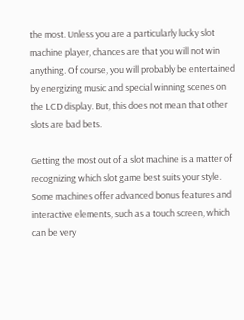the most. Unless you are a particularly lucky slot machine player, chances are that you will not win anything. Of course, you will probably be entertained by energizing music and special winning scenes on the LCD display. But, this does not mean that other slots are bad bets.

Getting the most out of a slot machine is a matter of recognizing which slot game best suits your style. Some machines offer advanced bonus features and interactive elements, such as a touch screen, which can be very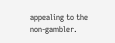appealing to the non-gambler.